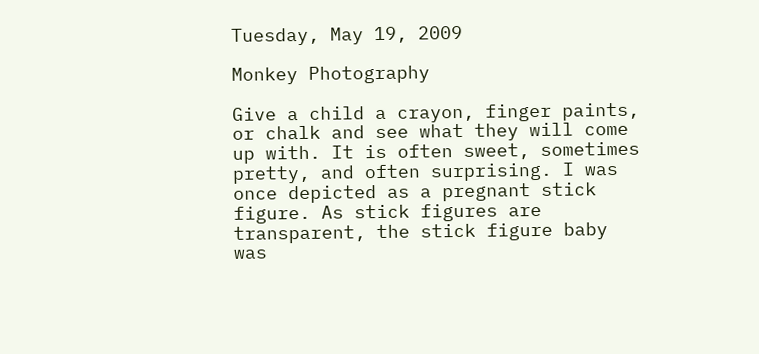Tuesday, May 19, 2009

Monkey Photography

Give a child a crayon, finger paints, or chalk and see what they will come up with. It is often sweet, sometimes pretty, and often surprising. I was once depicted as a pregnant stick figure. As stick figures are transparent, the stick figure baby was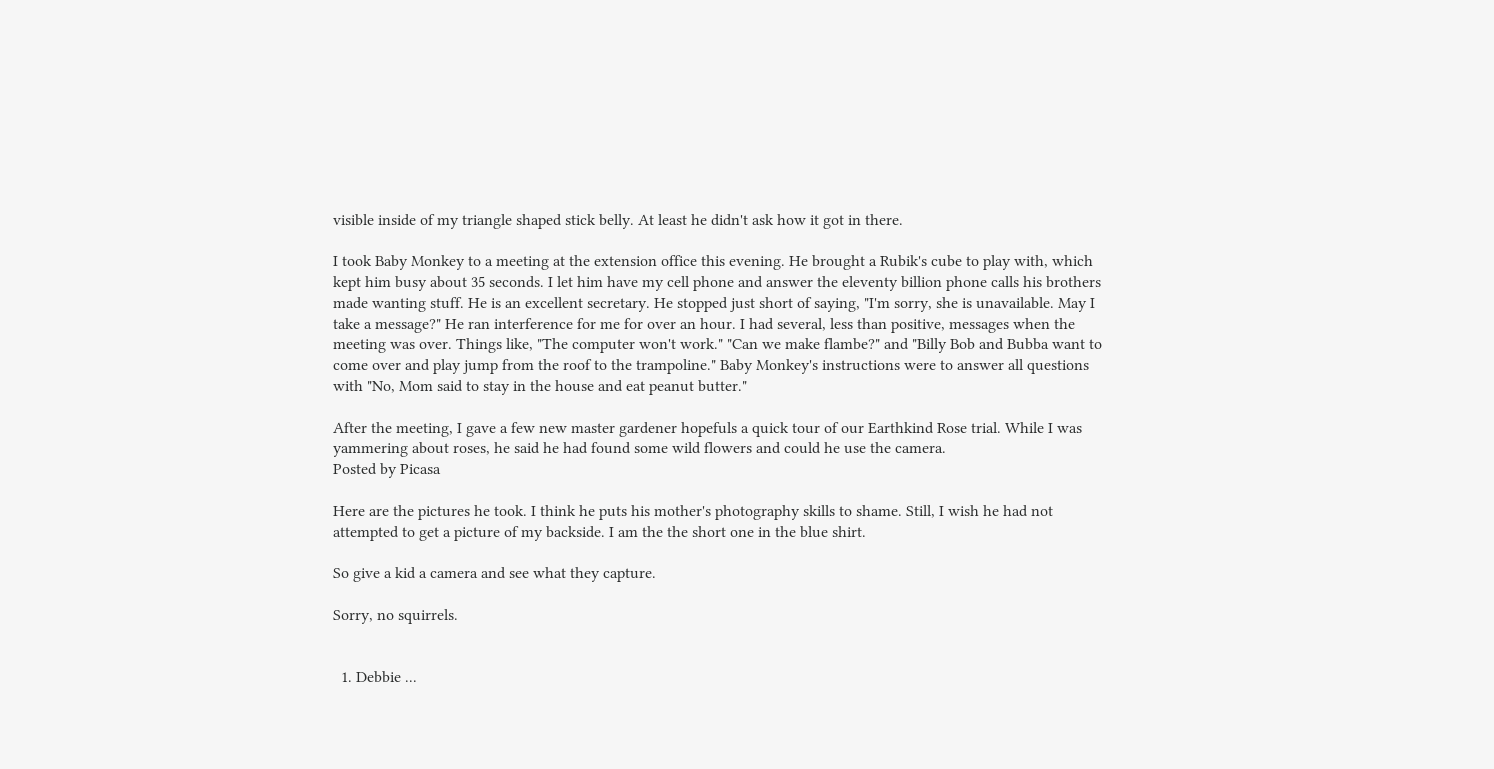visible inside of my triangle shaped stick belly. At least he didn't ask how it got in there.

I took Baby Monkey to a meeting at the extension office this evening. He brought a Rubik's cube to play with, which kept him busy about 35 seconds. I let him have my cell phone and answer the eleventy billion phone calls his brothers made wanting stuff. He is an excellent secretary. He stopped just short of saying, "I'm sorry, she is unavailable. May I take a message?" He ran interference for me for over an hour. I had several, less than positive, messages when the meeting was over. Things like, "The computer won't work." "Can we make flambe?" and "Billy Bob and Bubba want to come over and play jump from the roof to the trampoline." Baby Monkey's instructions were to answer all questions with "No, Mom said to stay in the house and eat peanut butter."

After the meeting, I gave a few new master gardener hopefuls a quick tour of our Earthkind Rose trial. While I was yammering about roses, he said he had found some wild flowers and could he use the camera.
Posted by Picasa

Here are the pictures he took. I think he puts his mother's photography skills to shame. Still, I wish he had not attempted to get a picture of my backside. I am the the short one in the blue shirt.

So give a kid a camera and see what they capture.

Sorry, no squirrels.


  1. Debbie ...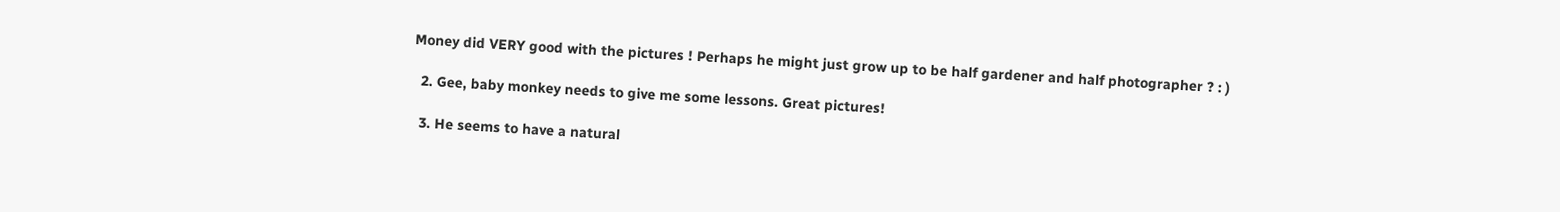Money did VERY good with the pictures ! Perhaps he might just grow up to be half gardener and half photographer ? : )

  2. Gee, baby monkey needs to give me some lessons. Great pictures!

  3. He seems to have a natural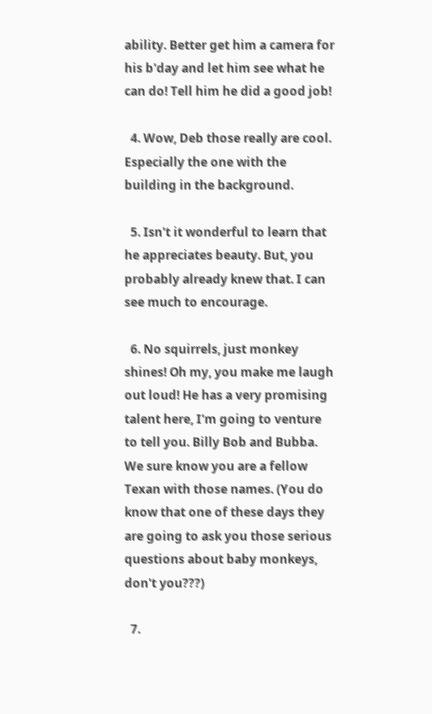ability. Better get him a camera for his b'day and let him see what he can do! Tell him he did a good job!

  4. Wow, Deb those really are cool. Especially the one with the building in the background.

  5. Isn't it wonderful to learn that he appreciates beauty. But, you probably already knew that. I can see much to encourage.

  6. No squirrels, just monkey shines! Oh my, you make me laugh out loud! He has a very promising talent here, I'm going to venture to tell you. Billy Bob and Bubba. We sure know you are a fellow Texan with those names. (You do know that one of these days they are going to ask you those serious questions about baby monkeys, don't you???)

  7.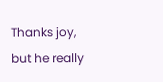Thanks joy, but he really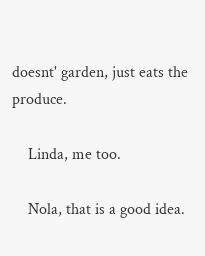doesnt' garden, just eats the produce.

    Linda, me too.

    Nola, that is a good idea.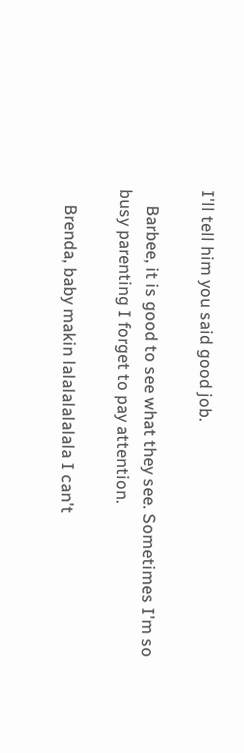I'll tell him you said good job.

    Barbee, it is good to see what they see. Sometimes I'm so busy parenting I forget to pay attention.

    Brenda, baby makin lalalalalalala I can't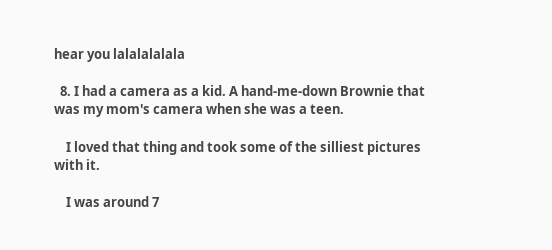hear you lalalalalala

  8. I had a camera as a kid. A hand-me-down Brownie that was my mom's camera when she was a teen.

    I loved that thing and took some of the silliest pictures with it.

    I was around 7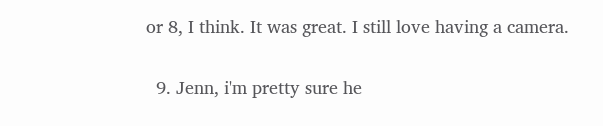or 8, I think. It was great. I still love having a camera.

  9. Jenn, i'm pretty sure he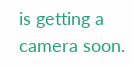is getting a camera soon.